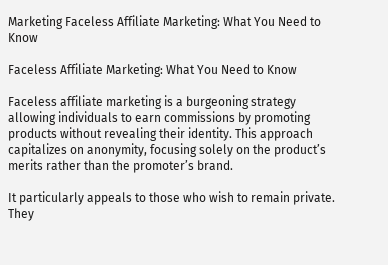Marketing Faceless Affiliate Marketing: What You Need to Know

Faceless Affiliate Marketing: What You Need to Know

Faceless affiliate marketing is a burgeoning strategy allowing individuals to earn commissions by promoting products without revealing their identity. This approach capitalizes on anonymity, focusing solely on the product’s merits rather than the promoter’s brand.

It particularly appeals to those who wish to remain private. They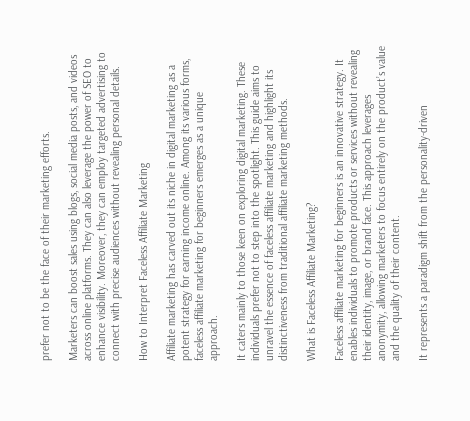prefer not to be the face of their marketing efforts.

Marketers can boost sales using blogs, social media posts, and videos across online platforms. They can also leverage the power of SEO to enhance visibility. Moreover, they can employ targeted advertising to connect with precise audiences without revealing personal details.

How to Interpret Faceless Affiliate Marketing

Affiliate marketing has carved out its niche in digital marketing as a potent strategy for earning income online. Among its various forms, faceless affiliate marketing for beginners emerges as a unique approach.

It caters mainly to those keen on exploring digital marketing. These individuals prefer not to step into the spotlight. This guide aims to unravel the essence of faceless affiliate marketing and highlight its distinctiveness from traditional affiliate marketing methods.

What is Faceless Affiliate Marketing?

Faceless affiliate marketing for beginners is an innovative strategy. It enables individuals to promote products or services without revealing their identity, image, or brand face. This approach leverages anonymity, allowing marketers to focus entirely on the product’s value and the quality of their content.

It represents a paradigm shift from the personality-driven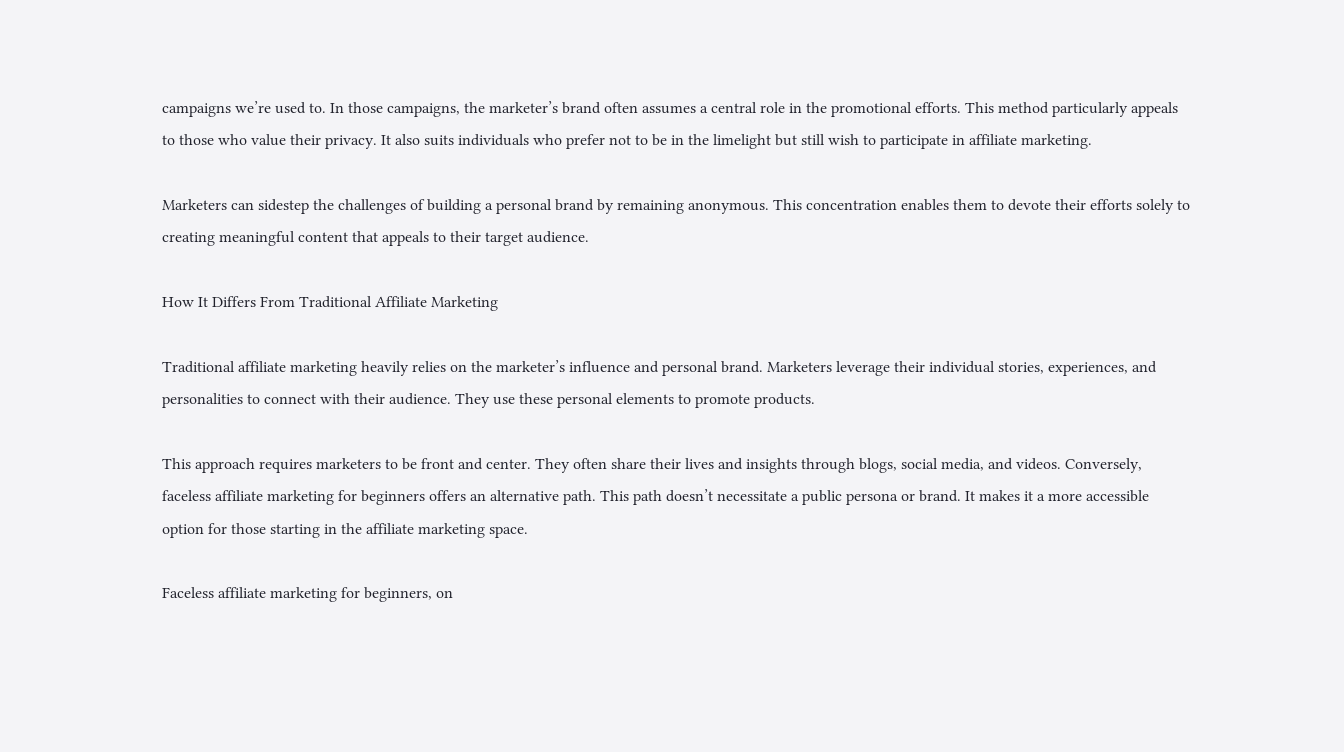campaigns we’re used to. In those campaigns, the marketer’s brand often assumes a central role in the promotional efforts. This method particularly appeals to those who value their privacy. It also suits individuals who prefer not to be in the limelight but still wish to participate in affiliate marketing.

Marketers can sidestep the challenges of building a personal brand by remaining anonymous. This concentration enables them to devote their efforts solely to creating meaningful content that appeals to their target audience.

How It Differs From Traditional Affiliate Marketing

Traditional affiliate marketing heavily relies on the marketer’s influence and personal brand. Marketers leverage their individual stories, experiences, and personalities to connect with their audience. They use these personal elements to promote products.

This approach requires marketers to be front and center. They often share their lives and insights through blogs, social media, and videos. Conversely, faceless affiliate marketing for beginners offers an alternative path. This path doesn’t necessitate a public persona or brand. It makes it a more accessible option for those starting in the affiliate marketing space.

Faceless affiliate marketing for beginners, on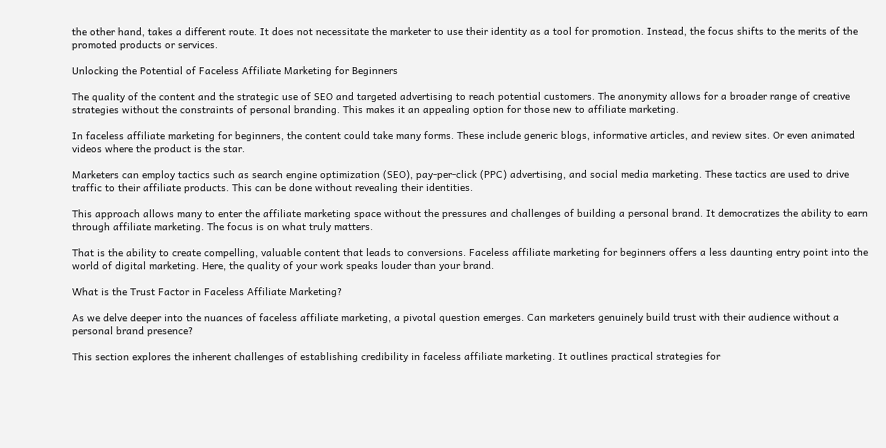the other hand, takes a different route. It does not necessitate the marketer to use their identity as a tool for promotion. Instead, the focus shifts to the merits of the promoted products or services.

Unlocking the Potential of Faceless Affiliate Marketing for Beginners

The quality of the content and the strategic use of SEO and targeted advertising to reach potential customers. The anonymity allows for a broader range of creative strategies without the constraints of personal branding. This makes it an appealing option for those new to affiliate marketing.

In faceless affiliate marketing for beginners, the content could take many forms. These include generic blogs, informative articles, and review sites. Or even animated videos where the product is the star.

Marketers can employ tactics such as search engine optimization (SEO), pay-per-click (PPC) advertising, and social media marketing. These tactics are used to drive traffic to their affiliate products. This can be done without revealing their identities.

This approach allows many to enter the affiliate marketing space without the pressures and challenges of building a personal brand. It democratizes the ability to earn through affiliate marketing. The focus is on what truly matters.

That is the ability to create compelling, valuable content that leads to conversions. Faceless affiliate marketing for beginners offers a less daunting entry point into the world of digital marketing. Here, the quality of your work speaks louder than your brand.

What is the Trust Factor in Faceless Affiliate Marketing?

As we delve deeper into the nuances of faceless affiliate marketing, a pivotal question emerges. Can marketers genuinely build trust with their audience without a personal brand presence?

This section explores the inherent challenges of establishing credibility in faceless affiliate marketing. It outlines practical strategies for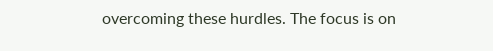overcoming these hurdles. The focus is on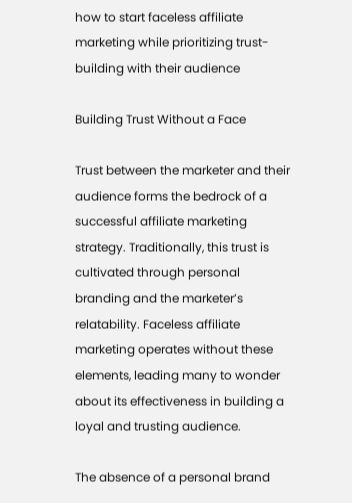how to start faceless affiliate marketing while prioritizing trust-building with their audience

Building Trust Without a Face

Trust between the marketer and their audience forms the bedrock of a successful affiliate marketing strategy. Traditionally, this trust is cultivated through personal branding and the marketer’s relatability. Faceless affiliate marketing operates without these elements, leading many to wonder about its effectiveness in building a loyal and trusting audience.

The absence of a personal brand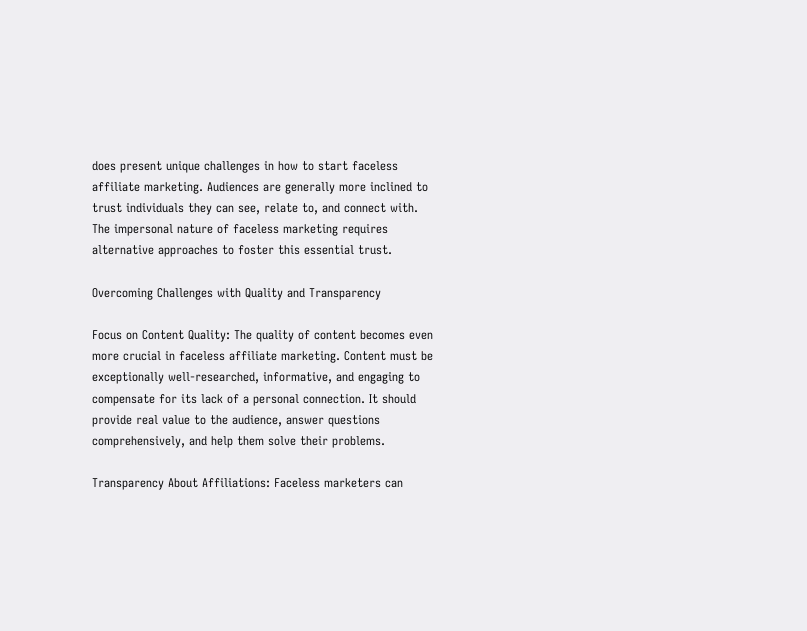does present unique challenges in how to start faceless affiliate marketing. Audiences are generally more inclined to trust individuals they can see, relate to, and connect with. The impersonal nature of faceless marketing requires alternative approaches to foster this essential trust.

Overcoming Challenges with Quality and Transparency

Focus on Content Quality: The quality of content becomes even more crucial in faceless affiliate marketing. Content must be exceptionally well-researched, informative, and engaging to compensate for its lack of a personal connection. It should provide real value to the audience, answer questions comprehensively, and help them solve their problems.

Transparency About Affiliations: Faceless marketers can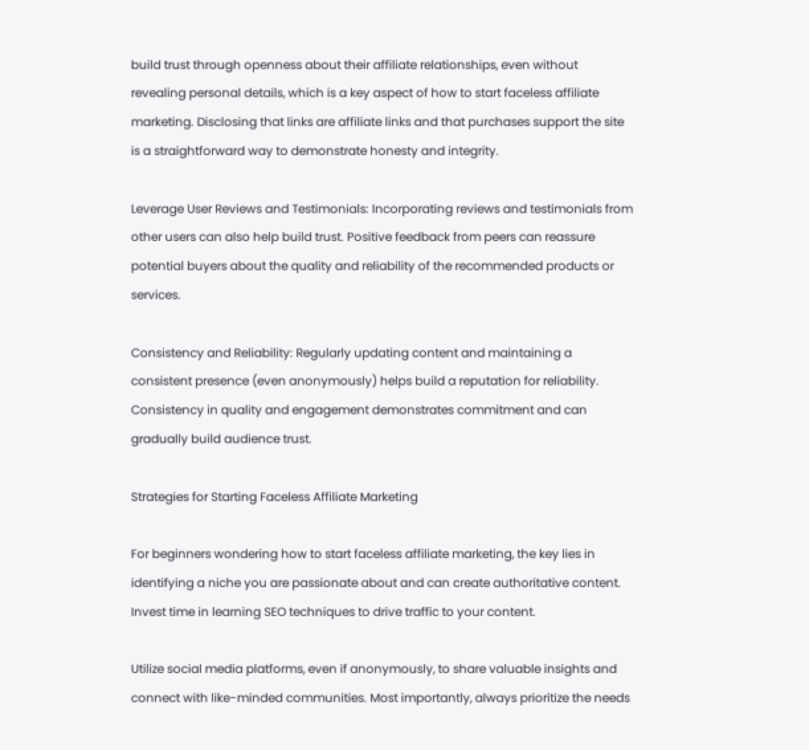build trust through openness about their affiliate relationships, even without revealing personal details, which is a key aspect of how to start faceless affiliate marketing. Disclosing that links are affiliate links and that purchases support the site is a straightforward way to demonstrate honesty and integrity.

Leverage User Reviews and Testimonials: Incorporating reviews and testimonials from other users can also help build trust. Positive feedback from peers can reassure potential buyers about the quality and reliability of the recommended products or services.

Consistency and Reliability: Regularly updating content and maintaining a consistent presence (even anonymously) helps build a reputation for reliability. Consistency in quality and engagement demonstrates commitment and can gradually build audience trust.

Strategies for Starting Faceless Affiliate Marketing

For beginners wondering how to start faceless affiliate marketing, the key lies in identifying a niche you are passionate about and can create authoritative content. Invest time in learning SEO techniques to drive traffic to your content.

Utilize social media platforms, even if anonymously, to share valuable insights and connect with like-minded communities. Most importantly, always prioritize the needs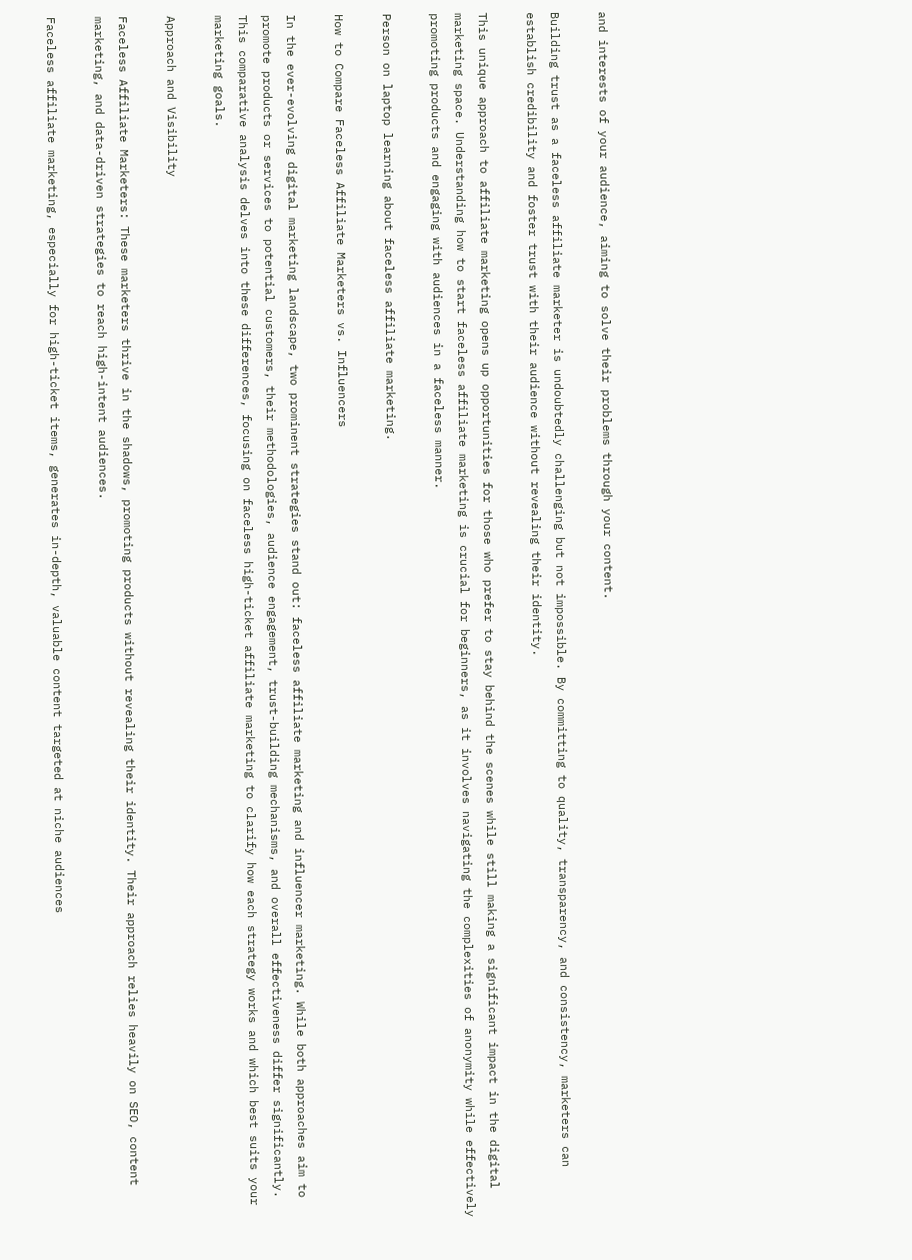and interests of your audience, aiming to solve their problems through your content.

Building trust as a faceless affiliate marketer is undoubtedly challenging but not impossible. By committing to quality, transparency, and consistency, marketers can establish credibility and foster trust with their audience without revealing their identity.

This unique approach to affiliate marketing opens up opportunities for those who prefer to stay behind the scenes while still making a significant impact in the digital marketing space. Understanding how to start faceless affiliate marketing is crucial for beginners, as it involves navigating the complexities of anonymity while effectively promoting products and engaging with audiences in a faceless manner.

Person on laptop learning about faceless affiliate marketing.

How to Compare Faceless Affiliate Marketers vs. Influencers

In the ever-evolving digital marketing landscape, two prominent strategies stand out: faceless affiliate marketing and influencer marketing. While both approaches aim to promote products or services to potential customers, their methodologies, audience engagement, trust-building mechanisms, and overall effectiveness differ significantly. This comparative analysis delves into these differences, focusing on faceless high-ticket affiliate marketing to clarify how each strategy works and which best suits your marketing goals.

Approach and Visibility

Faceless Affiliate Marketers: These marketers thrive in the shadows, promoting products without revealing their identity. Their approach relies heavily on SEO, content marketing, and data-driven strategies to reach high-intent audiences.

Faceless affiliate marketing, especially for high-ticket items, generates in-depth, valuable content targeted at niche audiences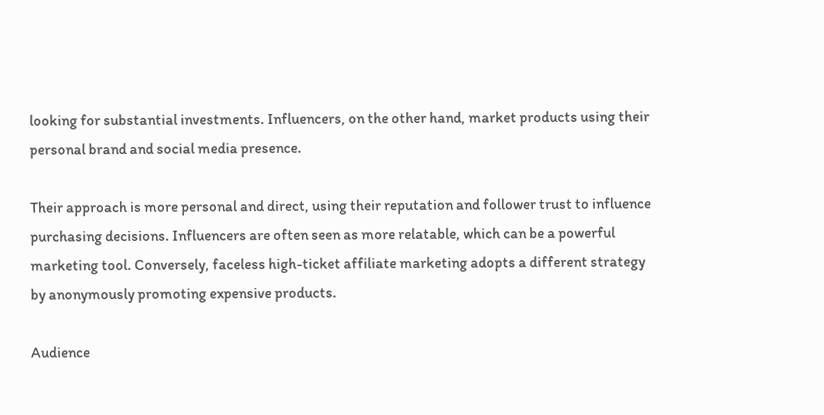looking for substantial investments. Influencers, on the other hand, market products using their personal brand and social media presence.

Their approach is more personal and direct, using their reputation and follower trust to influence purchasing decisions. Influencers are often seen as more relatable, which can be a powerful marketing tool. Conversely, faceless high-ticket affiliate marketing adopts a different strategy by anonymously promoting expensive products.

Audience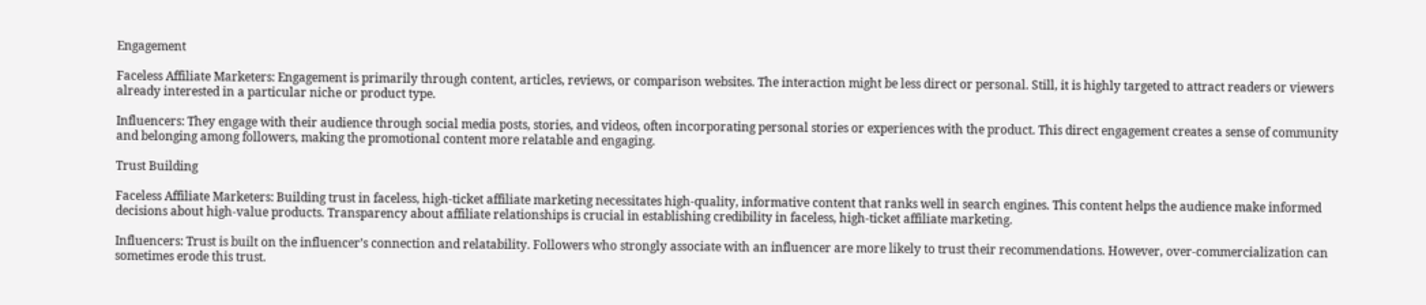Engagement

Faceless Affiliate Marketers: Engagement is primarily through content, articles, reviews, or comparison websites. The interaction might be less direct or personal. Still, it is highly targeted to attract readers or viewers already interested in a particular niche or product type.

Influencers: They engage with their audience through social media posts, stories, and videos, often incorporating personal stories or experiences with the product. This direct engagement creates a sense of community and belonging among followers, making the promotional content more relatable and engaging.

Trust Building

Faceless Affiliate Marketers: Building trust in faceless, high-ticket affiliate marketing necessitates high-quality, informative content that ranks well in search engines. This content helps the audience make informed decisions about high-value products. Transparency about affiliate relationships is crucial in establishing credibility in faceless, high-ticket affiliate marketing.

Influencers: Trust is built on the influencer’s connection and relatability. Followers who strongly associate with an influencer are more likely to trust their recommendations. However, over-commercialization can sometimes erode this trust.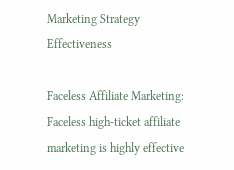Marketing Strategy Effectiveness

Faceless Affiliate Marketing: Faceless high-ticket affiliate marketing is highly effective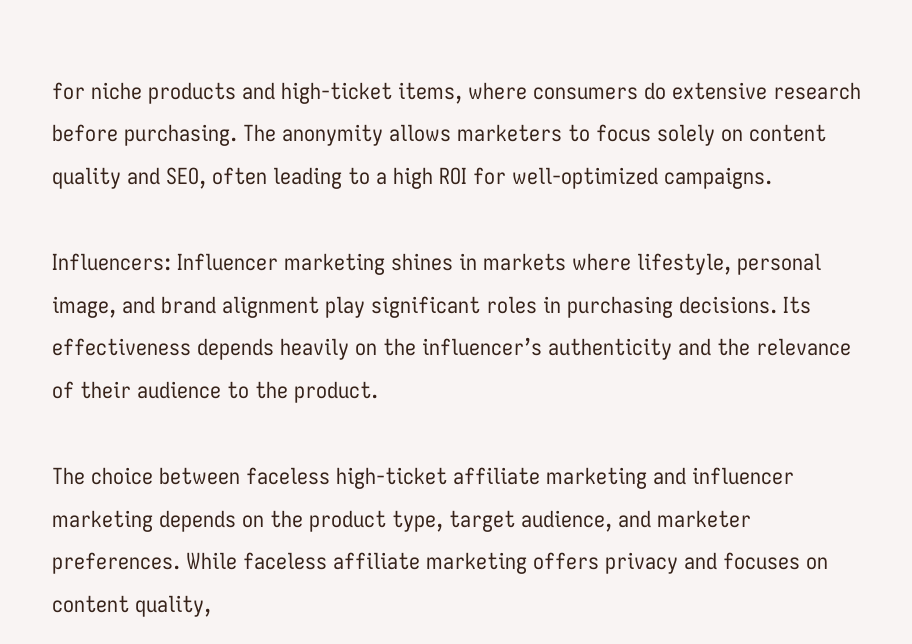for niche products and high-ticket items, where consumers do extensive research before purchasing. The anonymity allows marketers to focus solely on content quality and SEO, often leading to a high ROI for well-optimized campaigns.

Influencers: Influencer marketing shines in markets where lifestyle, personal image, and brand alignment play significant roles in purchasing decisions. Its effectiveness depends heavily on the influencer’s authenticity and the relevance of their audience to the product.

The choice between faceless high-ticket affiliate marketing and influencer marketing depends on the product type, target audience, and marketer preferences. While faceless affiliate marketing offers privacy and focuses on content quality,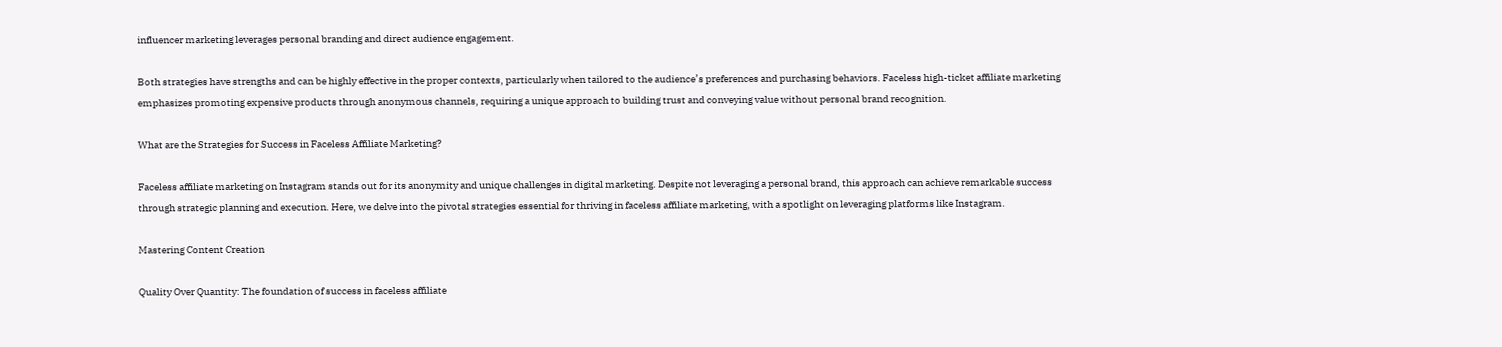influencer marketing leverages personal branding and direct audience engagement.

Both strategies have strengths and can be highly effective in the proper contexts, particularly when tailored to the audience’s preferences and purchasing behaviors. Faceless high-ticket affiliate marketing emphasizes promoting expensive products through anonymous channels, requiring a unique approach to building trust and conveying value without personal brand recognition.

What are the Strategies for Success in Faceless Affiliate Marketing?

Faceless affiliate marketing on Instagram stands out for its anonymity and unique challenges in digital marketing. Despite not leveraging a personal brand, this approach can achieve remarkable success through strategic planning and execution. Here, we delve into the pivotal strategies essential for thriving in faceless affiliate marketing, with a spotlight on leveraging platforms like Instagram.

Mastering Content Creation

Quality Over Quantity: The foundation of success in faceless affiliate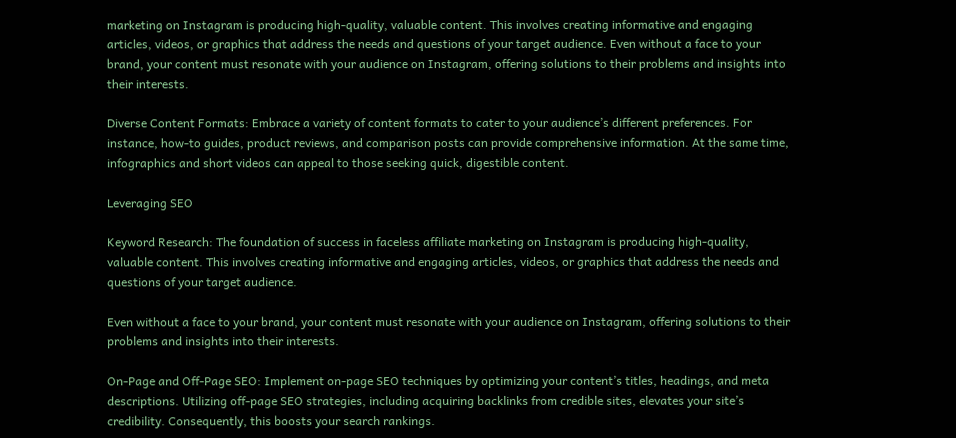marketing on Instagram is producing high-quality, valuable content. This involves creating informative and engaging articles, videos, or graphics that address the needs and questions of your target audience. Even without a face to your brand, your content must resonate with your audience on Instagram, offering solutions to their problems and insights into their interests.

Diverse Content Formats: Embrace a variety of content formats to cater to your audience’s different preferences. For instance, how-to guides, product reviews, and comparison posts can provide comprehensive information. At the same time, infographics and short videos can appeal to those seeking quick, digestible content.

Leveraging SEO

Keyword Research: The foundation of success in faceless affiliate marketing on Instagram is producing high-quality, valuable content. This involves creating informative and engaging articles, videos, or graphics that address the needs and questions of your target audience.

Even without a face to your brand, your content must resonate with your audience on Instagram, offering solutions to their problems and insights into their interests.

On-Page and Off-Page SEO: Implement on-page SEO techniques by optimizing your content’s titles, headings, and meta descriptions. Utilizing off-page SEO strategies, including acquiring backlinks from credible sites, elevates your site’s credibility. Consequently, this boosts your search rankings.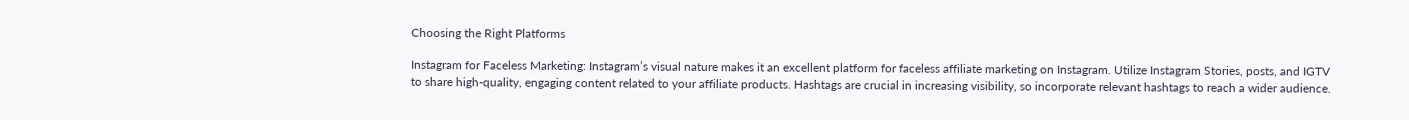Choosing the Right Platforms

Instagram for Faceless Marketing: Instagram’s visual nature makes it an excellent platform for faceless affiliate marketing on Instagram. Utilize Instagram Stories, posts, and IGTV to share high-quality, engaging content related to your affiliate products. Hashtags are crucial in increasing visibility, so incorporate relevant hashtags to reach a wider audience.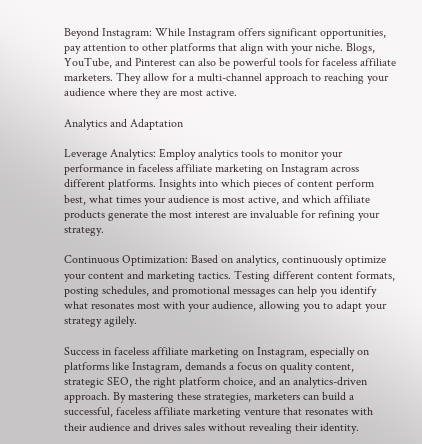Beyond Instagram: While Instagram offers significant opportunities, pay attention to other platforms that align with your niche. Blogs, YouTube, and Pinterest can also be powerful tools for faceless affiliate marketers. They allow for a multi-channel approach to reaching your audience where they are most active.

Analytics and Adaptation

Leverage Analytics: Employ analytics tools to monitor your performance in faceless affiliate marketing on Instagram across different platforms. Insights into which pieces of content perform best, what times your audience is most active, and which affiliate products generate the most interest are invaluable for refining your strategy.

Continuous Optimization: Based on analytics, continuously optimize your content and marketing tactics. Testing different content formats, posting schedules, and promotional messages can help you identify what resonates most with your audience, allowing you to adapt your strategy agilely.

Success in faceless affiliate marketing on Instagram, especially on platforms like Instagram, demands a focus on quality content, strategic SEO, the right platform choice, and an analytics-driven approach. By mastering these strategies, marketers can build a successful, faceless affiliate marketing venture that resonates with their audience and drives sales without revealing their identity.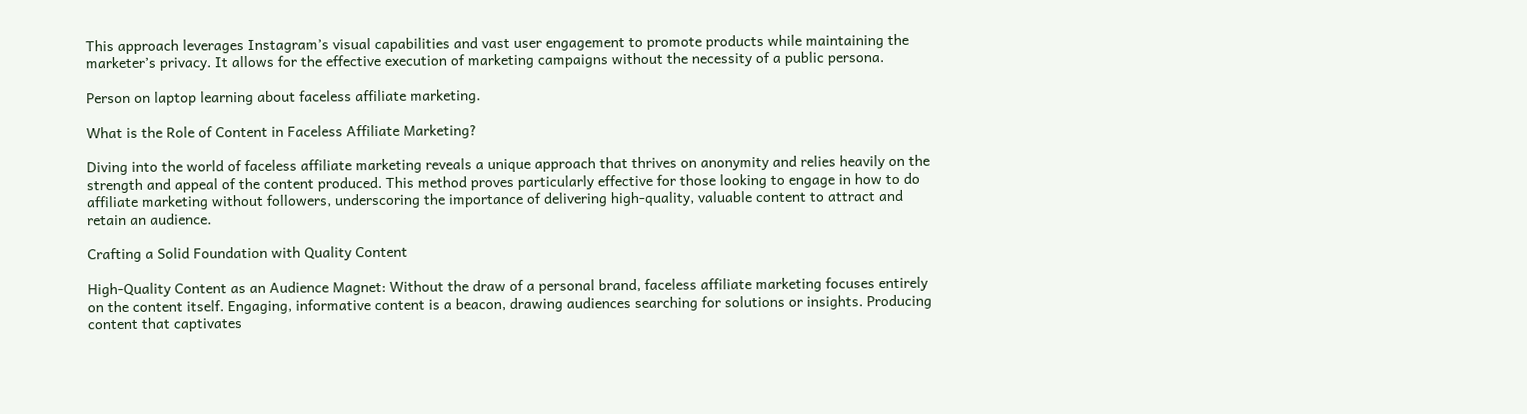This approach leverages Instagram’s visual capabilities and vast user engagement to promote products while maintaining the marketer’s privacy. It allows for the effective execution of marketing campaigns without the necessity of a public persona.

Person on laptop learning about faceless affiliate marketing.

What is the Role of Content in Faceless Affiliate Marketing?

Diving into the world of faceless affiliate marketing reveals a unique approach that thrives on anonymity and relies heavily on the strength and appeal of the content produced. This method proves particularly effective for those looking to engage in how to do affiliate marketing without followers, underscoring the importance of delivering high-quality, valuable content to attract and retain an audience.

Crafting a Solid Foundation with Quality Content

High-Quality Content as an Audience Magnet: Without the draw of a personal brand, faceless affiliate marketing focuses entirely on the content itself. Engaging, informative content is a beacon, drawing audiences searching for solutions or insights. Producing content that captivates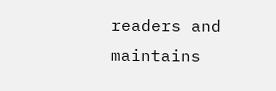readers and maintains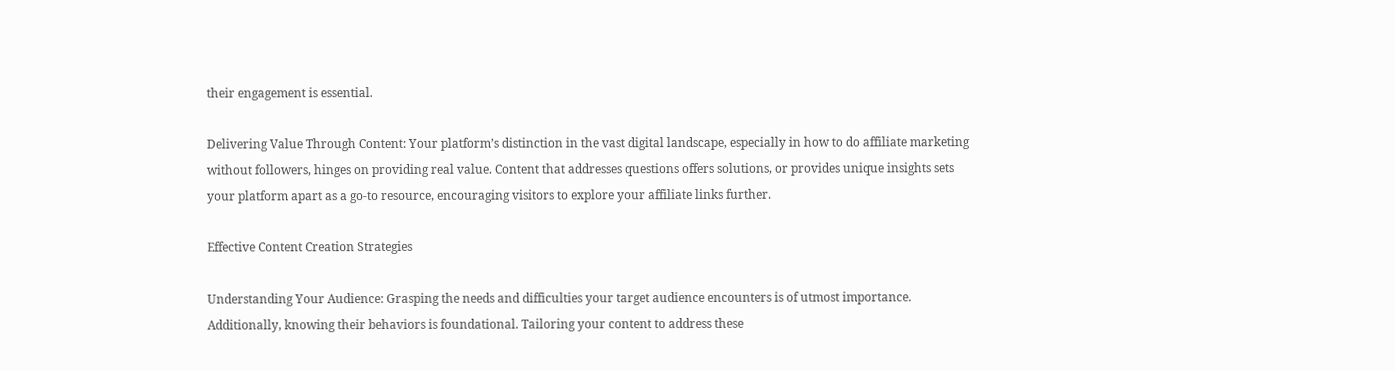their engagement is essential.

Delivering Value Through Content: Your platform’s distinction in the vast digital landscape, especially in how to do affiliate marketing without followers, hinges on providing real value. Content that addresses questions offers solutions, or provides unique insights sets your platform apart as a go-to resource, encouraging visitors to explore your affiliate links further.

Effective Content Creation Strategies

Understanding Your Audience: Grasping the needs and difficulties your target audience encounters is of utmost importance. Additionally, knowing their behaviors is foundational. Tailoring your content to address these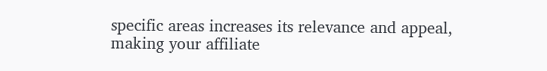specific areas increases its relevance and appeal, making your affiliate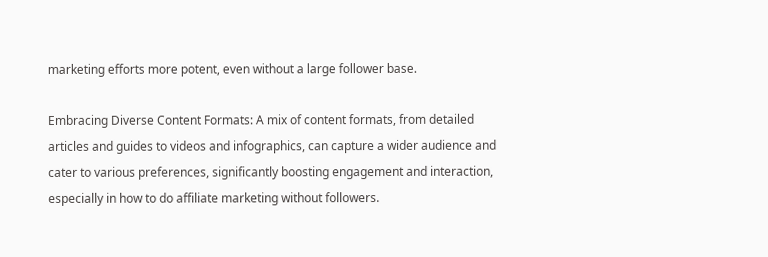marketing efforts more potent, even without a large follower base.

Embracing Diverse Content Formats: A mix of content formats, from detailed articles and guides to videos and infographics, can capture a wider audience and cater to various preferences, significantly boosting engagement and interaction, especially in how to do affiliate marketing without followers.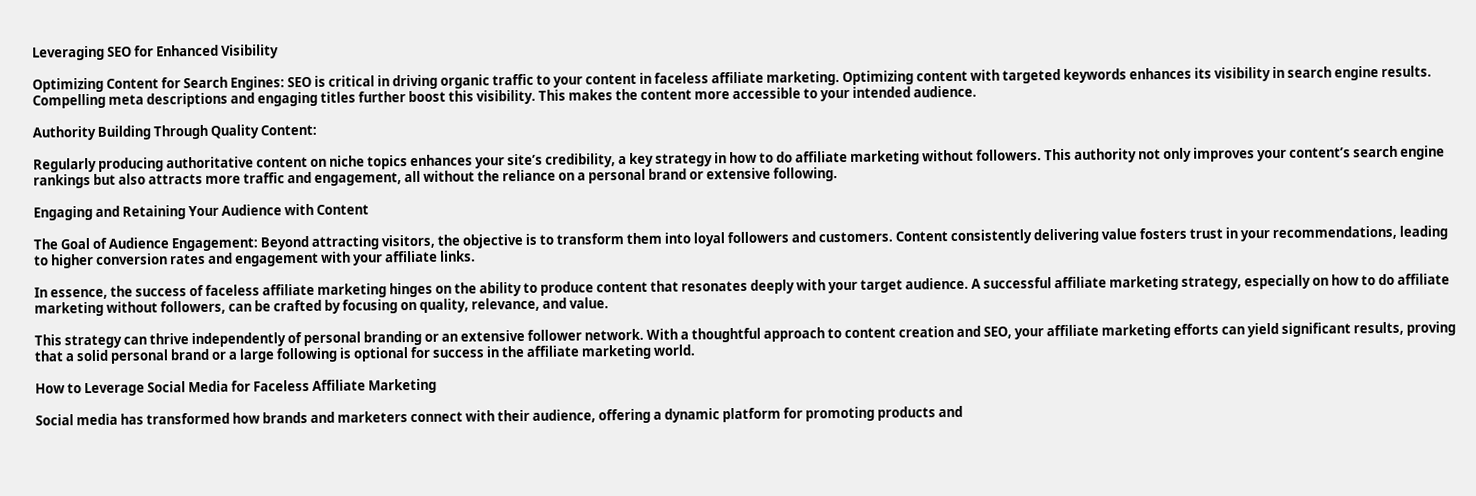Leveraging SEO for Enhanced Visibility

Optimizing Content for Search Engines: SEO is critical in driving organic traffic to your content in faceless affiliate marketing. Optimizing content with targeted keywords enhances its visibility in search engine results. Compelling meta descriptions and engaging titles further boost this visibility. This makes the content more accessible to your intended audience.

Authority Building Through Quality Content:

Regularly producing authoritative content on niche topics enhances your site’s credibility, a key strategy in how to do affiliate marketing without followers. This authority not only improves your content’s search engine rankings but also attracts more traffic and engagement, all without the reliance on a personal brand or extensive following.

Engaging and Retaining Your Audience with Content

The Goal of Audience Engagement: Beyond attracting visitors, the objective is to transform them into loyal followers and customers. Content consistently delivering value fosters trust in your recommendations, leading to higher conversion rates and engagement with your affiliate links.

In essence, the success of faceless affiliate marketing hinges on the ability to produce content that resonates deeply with your target audience. A successful affiliate marketing strategy, especially on how to do affiliate marketing without followers, can be crafted by focusing on quality, relevance, and value.

This strategy can thrive independently of personal branding or an extensive follower network. With a thoughtful approach to content creation and SEO, your affiliate marketing efforts can yield significant results, proving that a solid personal brand or a large following is optional for success in the affiliate marketing world.

How to Leverage Social Media for Faceless Affiliate Marketing

Social media has transformed how brands and marketers connect with their audience, offering a dynamic platform for promoting products and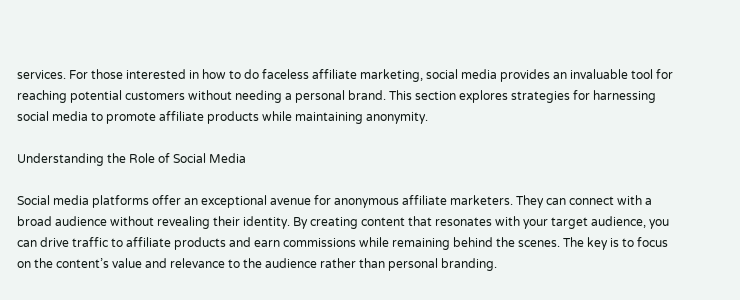services. For those interested in how to do faceless affiliate marketing, social media provides an invaluable tool for reaching potential customers without needing a personal brand. This section explores strategies for harnessing social media to promote affiliate products while maintaining anonymity.

Understanding the Role of Social Media

Social media platforms offer an exceptional avenue for anonymous affiliate marketers. They can connect with a broad audience without revealing their identity. By creating content that resonates with your target audience, you can drive traffic to affiliate products and earn commissions while remaining behind the scenes. The key is to focus on the content’s value and relevance to the audience rather than personal branding.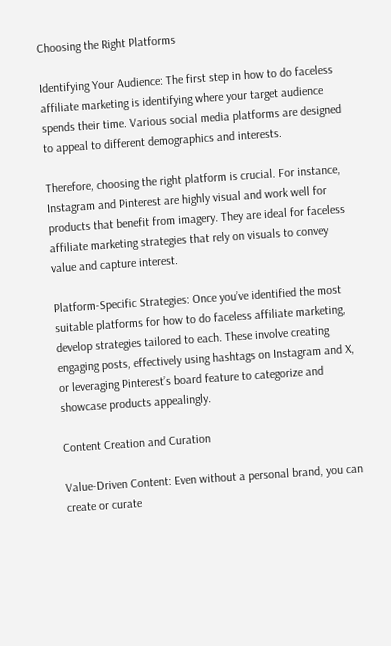Choosing the Right Platforms

Identifying Your Audience: The first step in how to do faceless affiliate marketing is identifying where your target audience spends their time. Various social media platforms are designed to appeal to different demographics and interests.

Therefore, choosing the right platform is crucial. For instance, Instagram and Pinterest are highly visual and work well for products that benefit from imagery. They are ideal for faceless affiliate marketing strategies that rely on visuals to convey value and capture interest.

Platform-Specific Strategies: Once you’ve identified the most suitable platforms for how to do faceless affiliate marketing, develop strategies tailored to each. These involve creating engaging posts, effectively using hashtags on Instagram and X, or leveraging Pinterest’s board feature to categorize and showcase products appealingly.

Content Creation and Curation

Value-Driven Content: Even without a personal brand, you can create or curate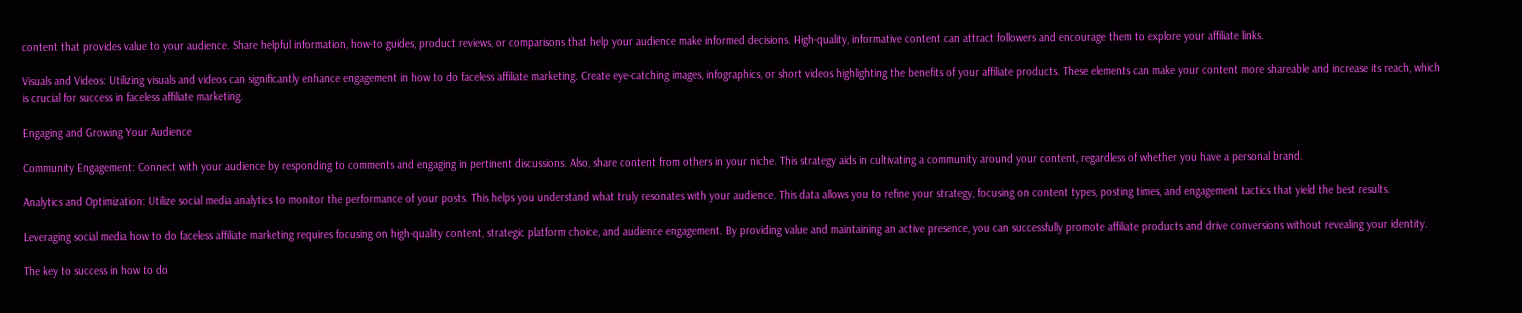content that provides value to your audience. Share helpful information, how-to guides, product reviews, or comparisons that help your audience make informed decisions. High-quality, informative content can attract followers and encourage them to explore your affiliate links.

Visuals and Videos: Utilizing visuals and videos can significantly enhance engagement in how to do faceless affiliate marketing. Create eye-catching images, infographics, or short videos highlighting the benefits of your affiliate products. These elements can make your content more shareable and increase its reach, which is crucial for success in faceless affiliate marketing.

Engaging and Growing Your Audience

Community Engagement: Connect with your audience by responding to comments and engaging in pertinent discussions. Also, share content from others in your niche. This strategy aids in cultivating a community around your content, regardless of whether you have a personal brand.

Analytics and Optimization: Utilize social media analytics to monitor the performance of your posts. This helps you understand what truly resonates with your audience. This data allows you to refine your strategy, focusing on content types, posting times, and engagement tactics that yield the best results.

Leveraging social media how to do faceless affiliate marketing requires focusing on high-quality content, strategic platform choice, and audience engagement. By providing value and maintaining an active presence, you can successfully promote affiliate products and drive conversions without revealing your identity.

The key to success in how to do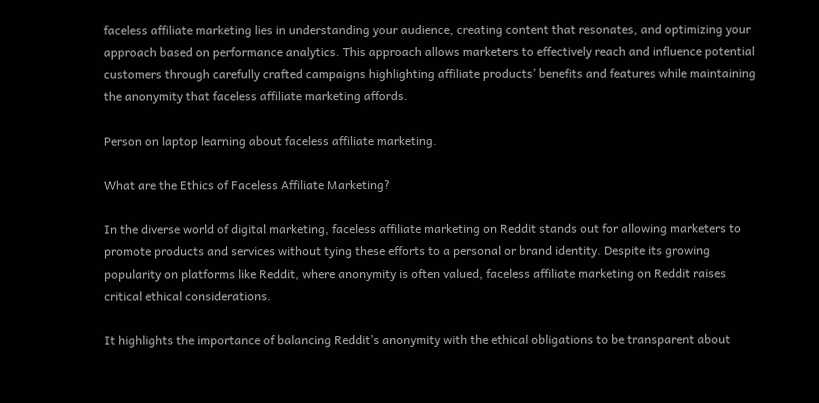faceless affiliate marketing lies in understanding your audience, creating content that resonates, and optimizing your approach based on performance analytics. This approach allows marketers to effectively reach and influence potential customers through carefully crafted campaigns highlighting affiliate products’ benefits and features while maintaining the anonymity that faceless affiliate marketing affords.

Person on laptop learning about faceless affiliate marketing.

What are the Ethics of Faceless Affiliate Marketing?

In the diverse world of digital marketing, faceless affiliate marketing on Reddit stands out for allowing marketers to promote products and services without tying these efforts to a personal or brand identity. Despite its growing popularity on platforms like Reddit, where anonymity is often valued, faceless affiliate marketing on Reddit raises critical ethical considerations.

It highlights the importance of balancing Reddit’s anonymity with the ethical obligations to be transparent about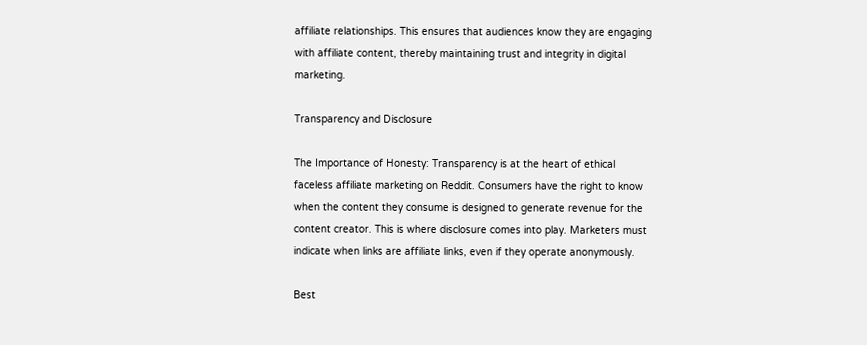affiliate relationships. This ensures that audiences know they are engaging with affiliate content, thereby maintaining trust and integrity in digital marketing.

Transparency and Disclosure

The Importance of Honesty: Transparency is at the heart of ethical faceless affiliate marketing on Reddit. Consumers have the right to know when the content they consume is designed to generate revenue for the content creator. This is where disclosure comes into play. Marketers must indicate when links are affiliate links, even if they operate anonymously.

Best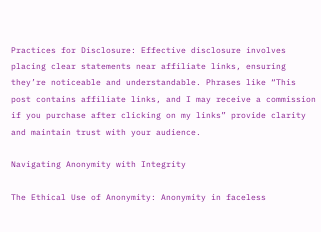Practices for Disclosure: Effective disclosure involves placing clear statements near affiliate links, ensuring they’re noticeable and understandable. Phrases like “This post contains affiliate links, and I may receive a commission if you purchase after clicking on my links” provide clarity and maintain trust with your audience.

Navigating Anonymity with Integrity

The Ethical Use of Anonymity: Anonymity in faceless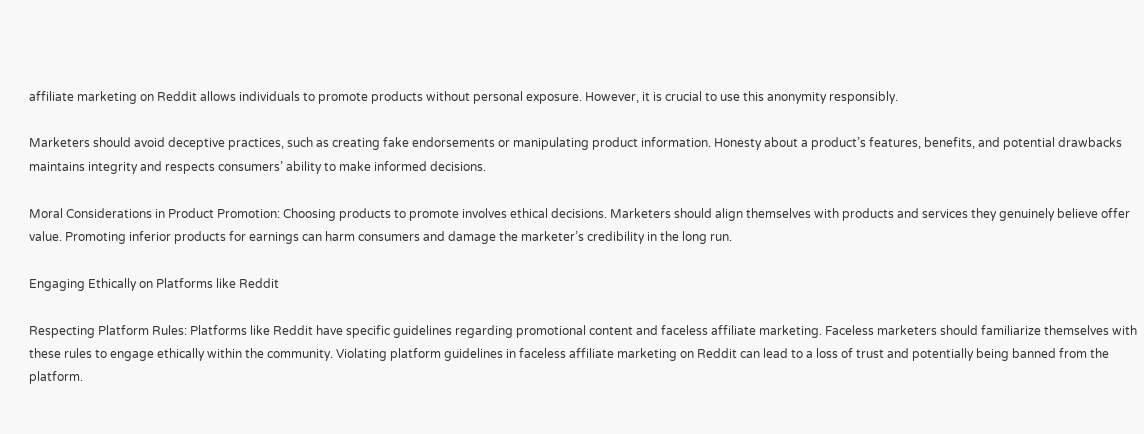affiliate marketing on Reddit allows individuals to promote products without personal exposure. However, it is crucial to use this anonymity responsibly.

Marketers should avoid deceptive practices, such as creating fake endorsements or manipulating product information. Honesty about a product’s features, benefits, and potential drawbacks maintains integrity and respects consumers’ ability to make informed decisions.

Moral Considerations in Product Promotion: Choosing products to promote involves ethical decisions. Marketers should align themselves with products and services they genuinely believe offer value. Promoting inferior products for earnings can harm consumers and damage the marketer’s credibility in the long run.

Engaging Ethically on Platforms like Reddit

Respecting Platform Rules: Platforms like Reddit have specific guidelines regarding promotional content and faceless affiliate marketing. Faceless marketers should familiarize themselves with these rules to engage ethically within the community. Violating platform guidelines in faceless affiliate marketing on Reddit can lead to a loss of trust and potentially being banned from the platform.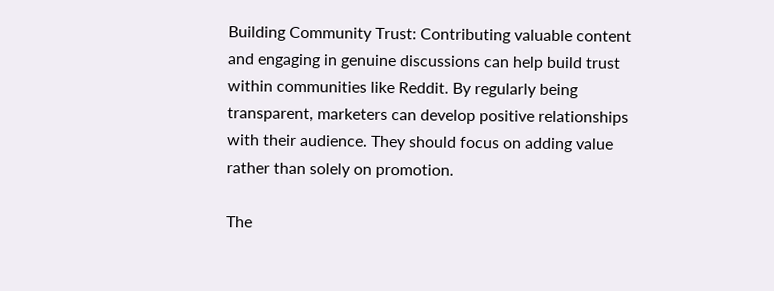Building Community Trust: Contributing valuable content and engaging in genuine discussions can help build trust within communities like Reddit. By regularly being transparent, marketers can develop positive relationships with their audience. They should focus on adding value rather than solely on promotion.

The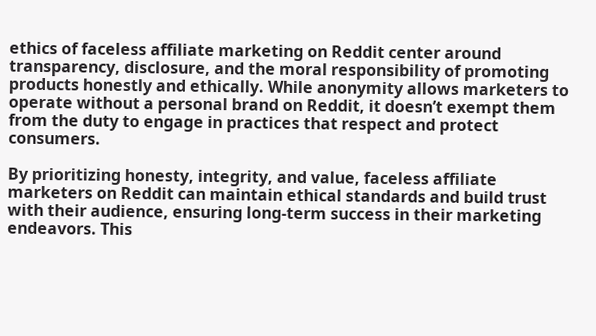ethics of faceless affiliate marketing on Reddit center around transparency, disclosure, and the moral responsibility of promoting products honestly and ethically. While anonymity allows marketers to operate without a personal brand on Reddit, it doesn’t exempt them from the duty to engage in practices that respect and protect consumers.

By prioritizing honesty, integrity, and value, faceless affiliate marketers on Reddit can maintain ethical standards and build trust with their audience, ensuring long-term success in their marketing endeavors. This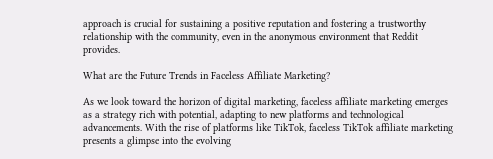approach is crucial for sustaining a positive reputation and fostering a trustworthy relationship with the community, even in the anonymous environment that Reddit provides.

What are the Future Trends in Faceless Affiliate Marketing?

As we look toward the horizon of digital marketing, faceless affiliate marketing emerges as a strategy rich with potential, adapting to new platforms and technological advancements. With the rise of platforms like TikTok, faceless TikTok affiliate marketing presents a glimpse into the evolving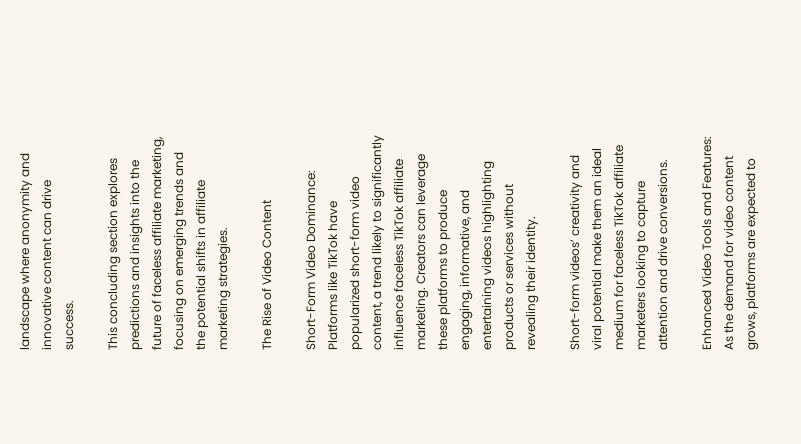landscape where anonymity and innovative content can drive success.

This concluding section explores predictions and insights into the future of faceless affiliate marketing, focusing on emerging trends and the potential shifts in affiliate marketing strategies.

The Rise of Video Content

Short-Form Video Dominance: Platforms like TikTok have popularized short-form video content, a trend likely to significantly influence faceless TikTok affiliate marketing. Creators can leverage these platforms to produce engaging, informative, and entertaining videos highlighting products or services without revealing their identity.

Short-form videos’ creativity and viral potential make them an ideal medium for faceless TikTok affiliate marketers looking to capture attention and drive conversions.

Enhanced Video Tools and Features: As the demand for video content grows, platforms are expected to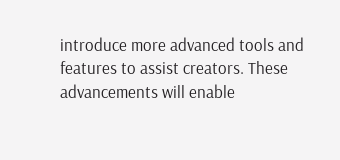introduce more advanced tools and features to assist creators. These advancements will enable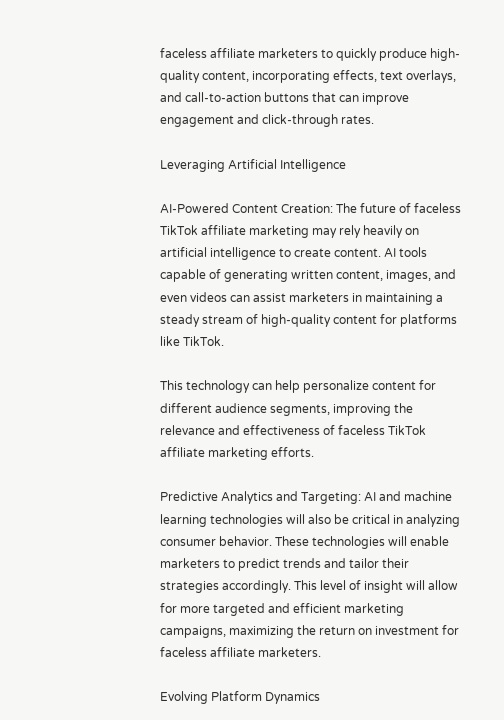faceless affiliate marketers to quickly produce high-quality content, incorporating effects, text overlays, and call-to-action buttons that can improve engagement and click-through rates.

Leveraging Artificial Intelligence

AI-Powered Content Creation: The future of faceless TikTok affiliate marketing may rely heavily on artificial intelligence to create content. AI tools capable of generating written content, images, and even videos can assist marketers in maintaining a steady stream of high-quality content for platforms like TikTok.

This technology can help personalize content for different audience segments, improving the relevance and effectiveness of faceless TikTok affiliate marketing efforts.

Predictive Analytics and Targeting: AI and machine learning technologies will also be critical in analyzing consumer behavior. These technologies will enable marketers to predict trends and tailor their strategies accordingly. This level of insight will allow for more targeted and efficient marketing campaigns, maximizing the return on investment for faceless affiliate marketers.

Evolving Platform Dynamics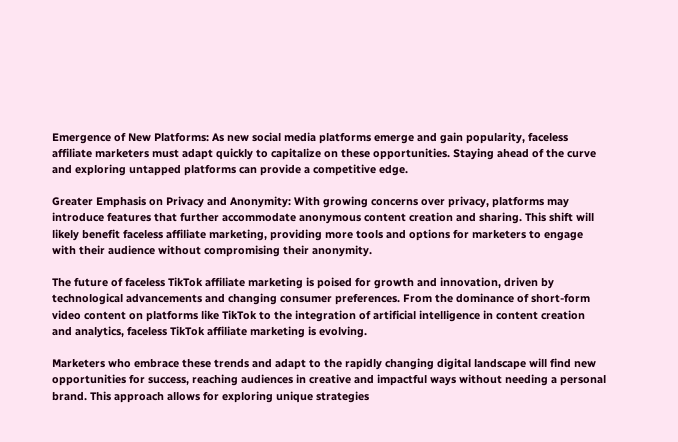Emergence of New Platforms: As new social media platforms emerge and gain popularity, faceless affiliate marketers must adapt quickly to capitalize on these opportunities. Staying ahead of the curve and exploring untapped platforms can provide a competitive edge.

Greater Emphasis on Privacy and Anonymity: With growing concerns over privacy, platforms may introduce features that further accommodate anonymous content creation and sharing. This shift will likely benefit faceless affiliate marketing, providing more tools and options for marketers to engage with their audience without compromising their anonymity.

The future of faceless TikTok affiliate marketing is poised for growth and innovation, driven by technological advancements and changing consumer preferences. From the dominance of short-form video content on platforms like TikTok to the integration of artificial intelligence in content creation and analytics, faceless TikTok affiliate marketing is evolving.

Marketers who embrace these trends and adapt to the rapidly changing digital landscape will find new opportunities for success, reaching audiences in creative and impactful ways without needing a personal brand. This approach allows for exploring unique strategies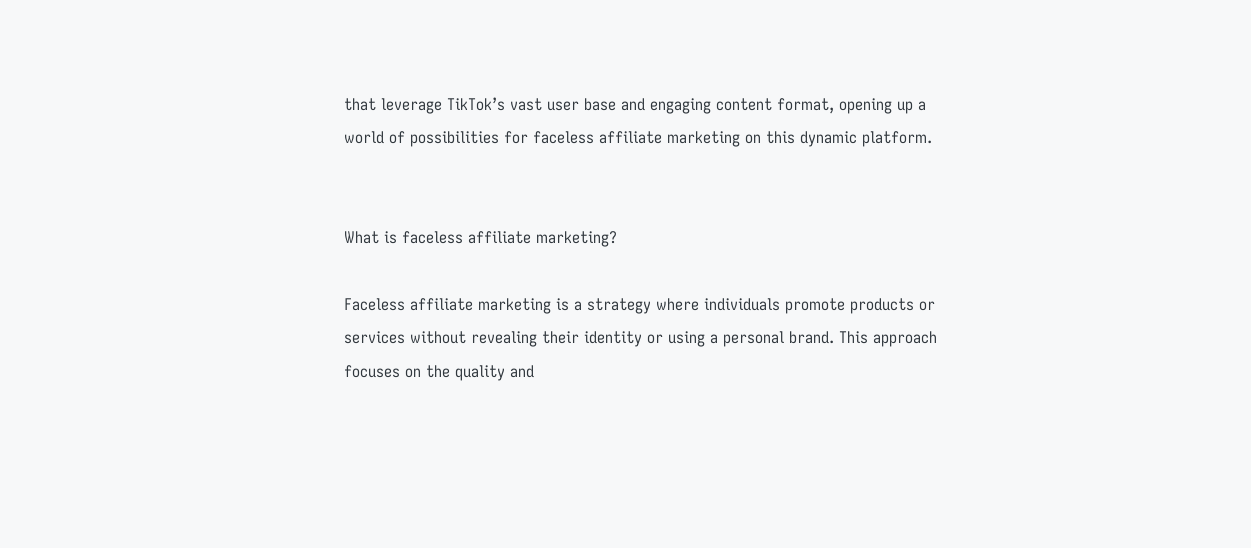that leverage TikTok’s vast user base and engaging content format, opening up a world of possibilities for faceless affiliate marketing on this dynamic platform.


What is faceless affiliate marketing?

Faceless affiliate marketing is a strategy where individuals promote products or services without revealing their identity or using a personal brand. This approach focuses on the quality and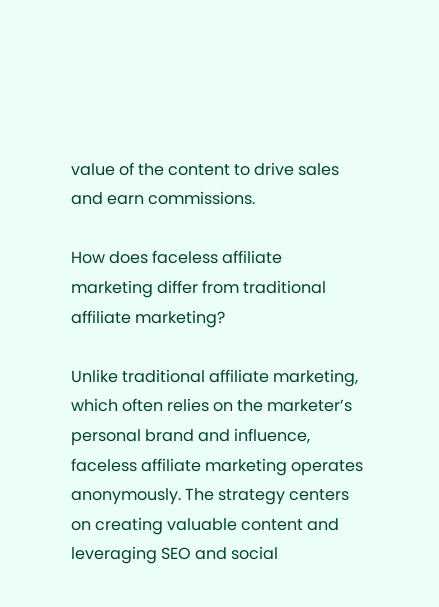value of the content to drive sales and earn commissions.

How does faceless affiliate marketing differ from traditional affiliate marketing?

Unlike traditional affiliate marketing, which often relies on the marketer’s personal brand and influence, faceless affiliate marketing operates anonymously. The strategy centers on creating valuable content and leveraging SEO and social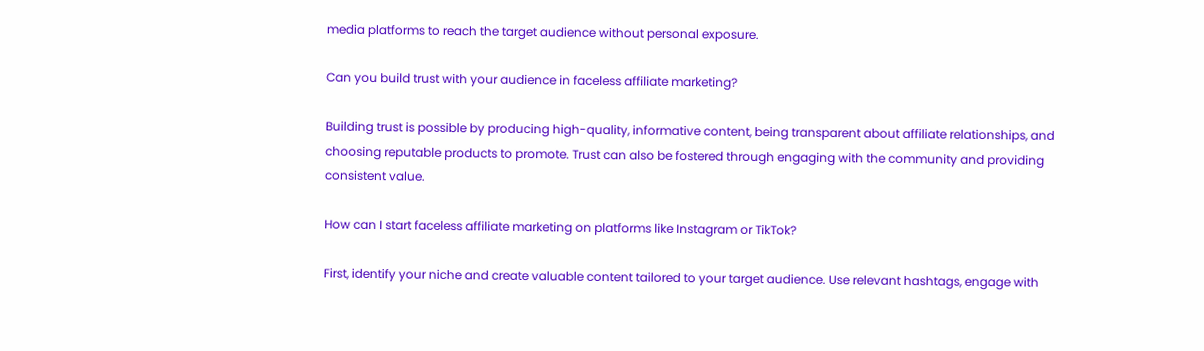media platforms to reach the target audience without personal exposure.

Can you build trust with your audience in faceless affiliate marketing?

Building trust is possible by producing high-quality, informative content, being transparent about affiliate relationships, and choosing reputable products to promote. Trust can also be fostered through engaging with the community and providing consistent value.

How can I start faceless affiliate marketing on platforms like Instagram or TikTok?

First, identify your niche and create valuable content tailored to your target audience. Use relevant hashtags, engage with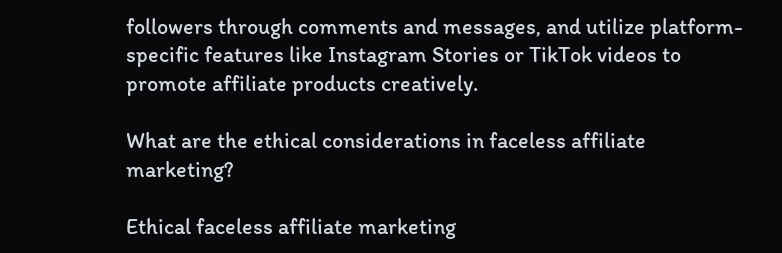followers through comments and messages, and utilize platform-specific features like Instagram Stories or TikTok videos to promote affiliate products creatively.

What are the ethical considerations in faceless affiliate marketing?

Ethical faceless affiliate marketing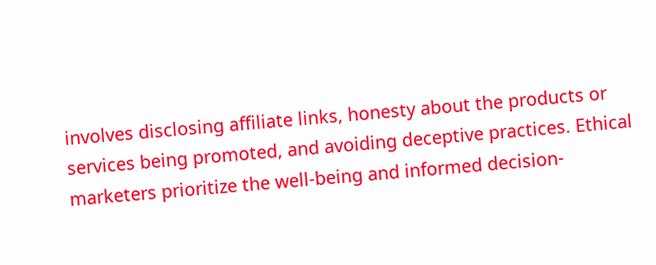involves disclosing affiliate links, honesty about the products or services being promoted, and avoiding deceptive practices. Ethical marketers prioritize the well-being and informed decision-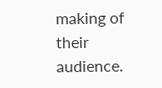making of their audience.